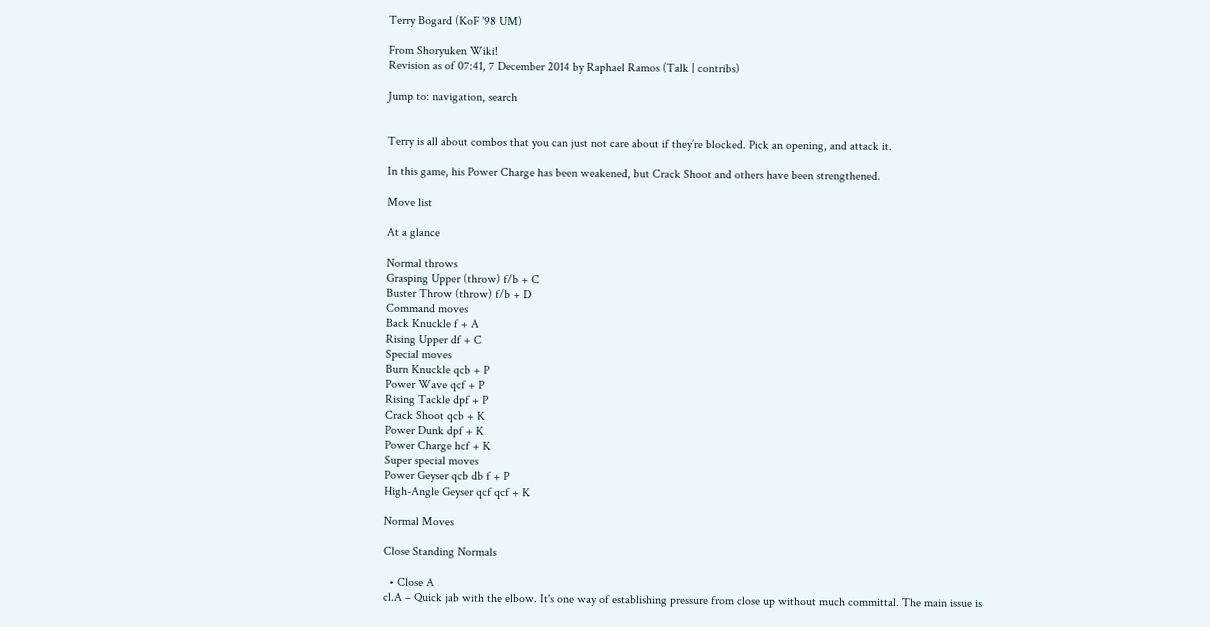Terry Bogard (KoF '98 UM)

From Shoryuken Wiki!
Revision as of 07:41, 7 December 2014 by Raphael Ramos (Talk | contribs)

Jump to: navigation, search


Terry is all about combos that you can just not care about if they’re blocked. Pick an opening, and attack it.

In this game, his Power Charge has been weakened, but Crack Shoot and others have been strengthened.

Move list

At a glance

Normal throws
Grasping Upper (throw) f/b + C
Buster Throw (throw) f/b + D
Command moves
Back Knuckle f + A
Rising Upper df + C
Special moves
Burn Knuckle qcb + P
Power Wave qcf + P
Rising Tackle dpf + P
Crack Shoot qcb + K
Power Dunk dpf + K
Power Charge hcf + K
Super special moves
Power Geyser qcb db f + P
High-Angle Geyser qcf qcf + K

Normal Moves

Close Standing Normals

  • Close A
cl.A – Quick jab with the elbow. It's one way of establishing pressure from close up without much committal. The main issue is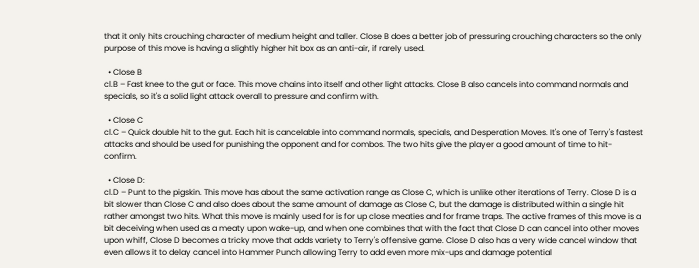that it only hits crouching character of medium height and taller. Close B does a better job of pressuring crouching characters so the only purpose of this move is having a slightly higher hit box as an anti-air, if rarely used.

  • Close B
cl.B – Fast knee to the gut or face. This move chains into itself and other light attacks. Close B also cancels into command normals and specials, so it's a solid light attack overall to pressure and confirm with.

  • Close C
cl.C – Quick double hit to the gut. Each hit is cancelable into command normals, specials, and Desperation Moves. It's one of Terry's fastest attacks and should be used for punishing the opponent and for combos. The two hits give the player a good amount of time to hit-confirm.

  • Close D:
cl.D – Punt to the pigskin. This move has about the same activation range as Close C, which is unlike other iterations of Terry. Close D is a bit slower than Close C and also does about the same amount of damage as Close C, but the damage is distributed within a single hit rather amongst two hits. What this move is mainly used for is for up close meaties and for frame traps. The active frames of this move is a bit deceiving when used as a meaty upon wake-up, and when one combines that with the fact that Close D can cancel into other moves upon whiff, Close D becomes a tricky move that adds variety to Terry's offensive game. Close D also has a very wide cancel window that even allows it to delay cancel into Hammer Punch allowing Terry to add even more mix-ups and damage potential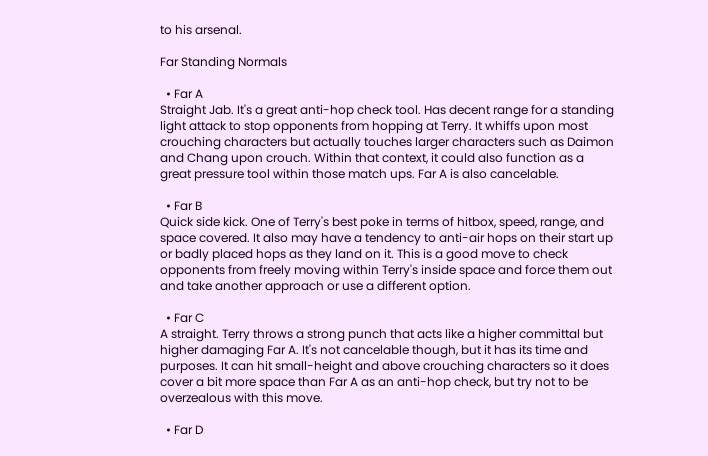to his arsenal.

Far Standing Normals

  • Far A
Straight Jab. It's a great anti-hop check tool. Has decent range for a standing light attack to stop opponents from hopping at Terry. It whiffs upon most crouching characters but actually touches larger characters such as Daimon and Chang upon crouch. Within that context, it could also function as a great pressure tool within those match ups. Far A is also cancelable.

  • Far B
Quick side kick. One of Terry's best poke in terms of hitbox, speed, range, and space covered. It also may have a tendency to anti-air hops on their start up or badly placed hops as they land on it. This is a good move to check opponents from freely moving within Terry's inside space and force them out and take another approach or use a different option.

  • Far C
A straight. Terry throws a strong punch that acts like a higher committal but higher damaging Far A. It's not cancelable though, but it has its time and purposes. It can hit small-height and above crouching characters so it does cover a bit more space than Far A as an anti-hop check, but try not to be overzealous with this move.

  • Far D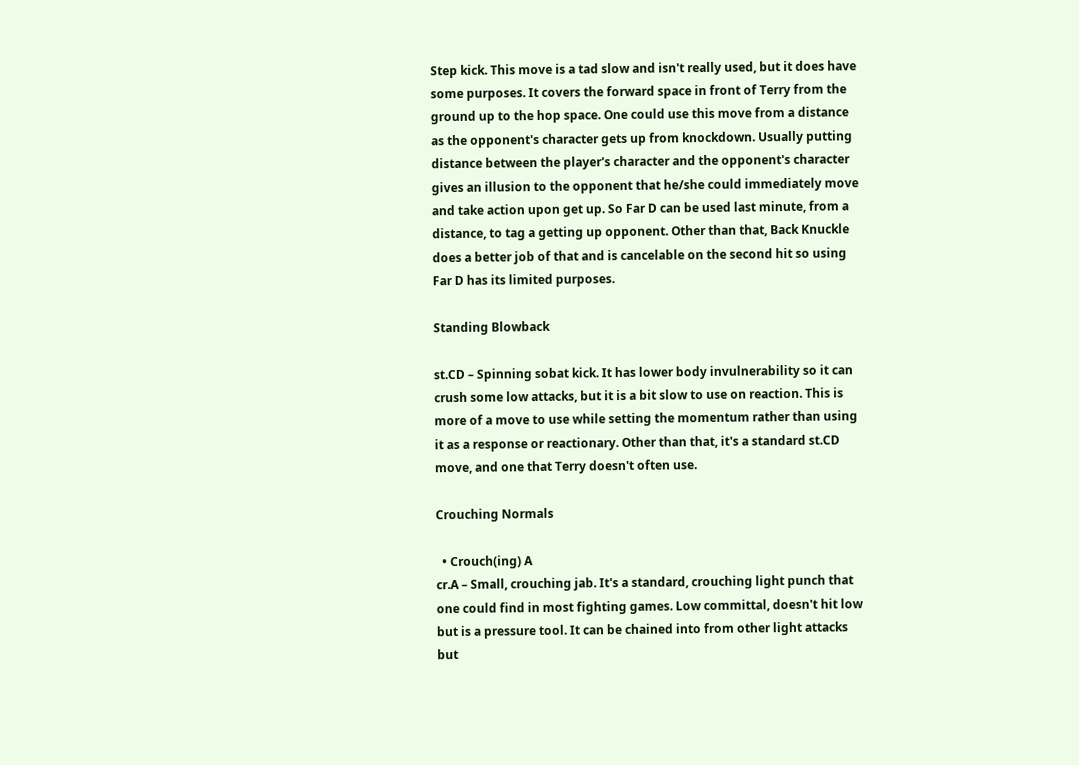Step kick. This move is a tad slow and isn't really used, but it does have some purposes. It covers the forward space in front of Terry from the ground up to the hop space. One could use this move from a distance as the opponent's character gets up from knockdown. Usually putting distance between the player's character and the opponent's character gives an illusion to the opponent that he/she could immediately move and take action upon get up. So Far D can be used last minute, from a distance, to tag a getting up opponent. Other than that, Back Knuckle does a better job of that and is cancelable on the second hit so using Far D has its limited purposes.

Standing Blowback

st.CD – Spinning sobat kick. It has lower body invulnerability so it can crush some low attacks, but it is a bit slow to use on reaction. This is more of a move to use while setting the momentum rather than using it as a response or reactionary. Other than that, it's a standard st.CD move, and one that Terry doesn't often use.

Crouching Normals

  • Crouch(ing) A
cr.A – Small, crouching jab. It's a standard, crouching light punch that one could find in most fighting games. Low committal, doesn't hit low but is a pressure tool. It can be chained into from other light attacks but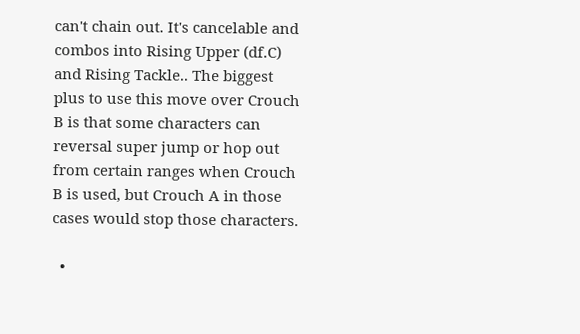can't chain out. It's cancelable and combos into Rising Upper (df.C) and Rising Tackle.. The biggest plus to use this move over Crouch B is that some characters can reversal super jump or hop out from certain ranges when Crouch B is used, but Crouch A in those cases would stop those characters.

  •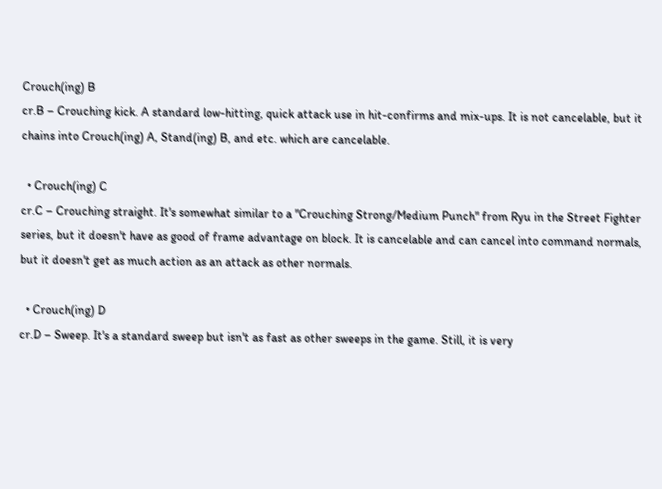Crouch(ing) B
cr.B – Crouching kick. A standard low-hitting, quick attack use in hit-confirms and mix-ups. It is not cancelable, but it chains into Crouch(ing) A, Stand(ing) B, and etc. which are cancelable.

  • Crouch(ing) C
cr.C – Crouching straight. It's somewhat similar to a "Crouching Strong/Medium Punch" from Ryu in the Street Fighter series, but it doesn't have as good of frame advantage on block. It is cancelable and can cancel into command normals, but it doesn't get as much action as an attack as other normals.

  • Crouch(ing) D
cr.D – Sweep. It's a standard sweep but isn't as fast as other sweeps in the game. Still, it is very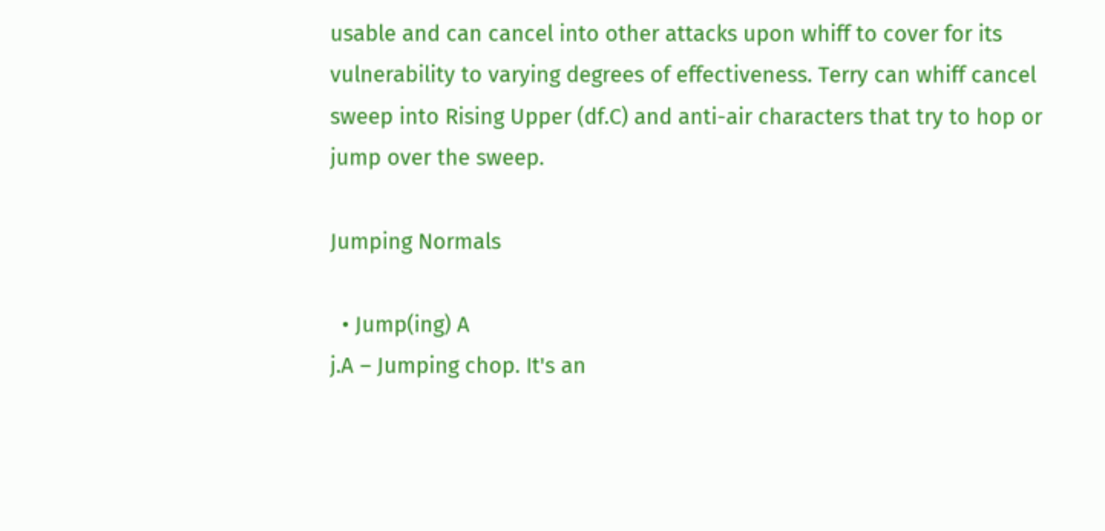usable and can cancel into other attacks upon whiff to cover for its vulnerability to varying degrees of effectiveness. Terry can whiff cancel sweep into Rising Upper (df.C) and anti-air characters that try to hop or jump over the sweep.

Jumping Normals

  • Jump(ing) A
j.A – Jumping chop. It's an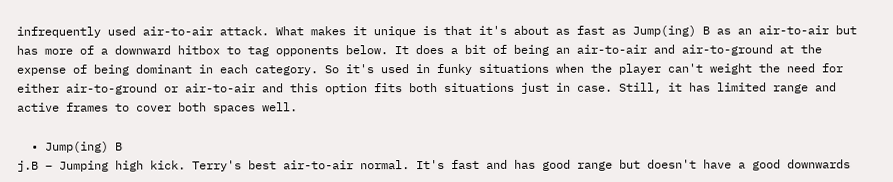infrequently used air-to-air attack. What makes it unique is that it's about as fast as Jump(ing) B as an air-to-air but has more of a downward hitbox to tag opponents below. It does a bit of being an air-to-air and air-to-ground at the expense of being dominant in each category. So it's used in funky situations when the player can't weight the need for either air-to-ground or air-to-air and this option fits both situations just in case. Still, it has limited range and active frames to cover both spaces well.

  • Jump(ing) B
j.B – Jumping high kick. Terry's best air-to-air normal. It's fast and has good range but doesn't have a good downwards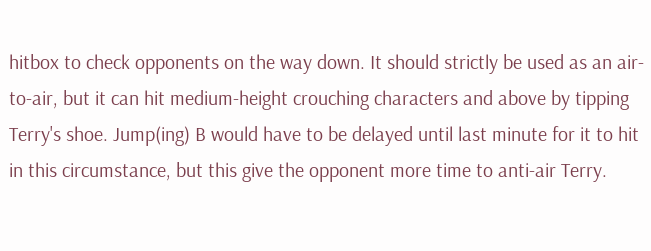hitbox to check opponents on the way down. It should strictly be used as an air-to-air, but it can hit medium-height crouching characters and above by tipping Terry's shoe. Jump(ing) B would have to be delayed until last minute for it to hit in this circumstance, but this give the opponent more time to anti-air Terry.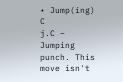• Jump(ing) C
j.C – Jumping punch. This move isn't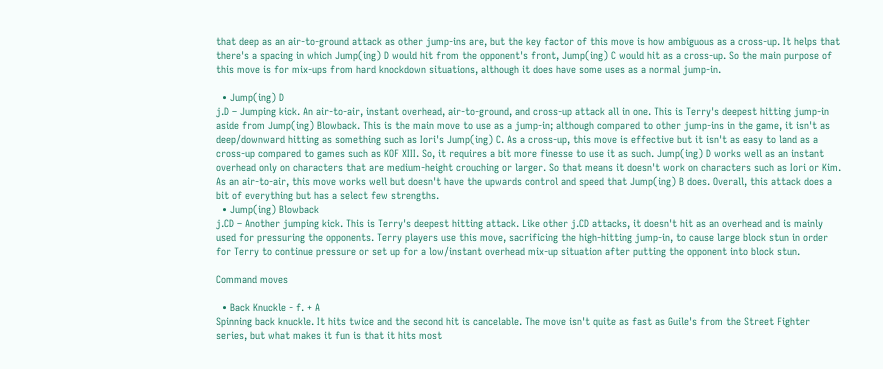that deep as an air-to-ground attack as other jump-ins are, but the key factor of this move is how ambiguous as a cross-up. It helps that there's a spacing in which Jump(ing) D would hit from the opponent's front, Jump(ing) C would hit as a cross-up. So the main purpose of this move is for mix-ups from hard knockdown situations, although it does have some uses as a normal jump-in.

  • Jump(ing) D
j.D – Jumping kick. An air-to-air, instant overhead, air-to-ground, and cross-up attack all in one. This is Terry's deepest hitting jump-in aside from Jump(ing) Blowback. This is the main move to use as a jump-in; although compared to other jump-ins in the game, it isn't as deep/downward hitting as something such as Iori's Jump(ing) C. As a cross-up, this move is effective but it isn't as easy to land as a cross-up compared to games such as KOF XIII. So, it requires a bit more finesse to use it as such. Jump(ing) D works well as an instant overhead only on characters that are medium-height crouching or larger. So that means it doesn't work on characters such as Iori or Kim. As an air-to-air, this move works well but doesn't have the upwards control and speed that Jump(ing) B does. Overall, this attack does a bit of everything but has a select few strengths.
  • Jump(ing) Blowback
j.CD – Another jumping kick. This is Terry's deepest hitting attack. Like other j.CD attacks, it doesn't hit as an overhead and is mainly used for pressuring the opponents. Terry players use this move, sacrificing the high-hitting jump-in, to cause large block stun in order for Terry to continue pressure or set up for a low/instant overhead mix-up situation after putting the opponent into block stun.

Command moves

  • Back Knuckle - f. + A
Spinning back knuckle. It hits twice and the second hit is cancelable. The move isn't quite as fast as Guile's from the Street Fighter series, but what makes it fun is that it hits most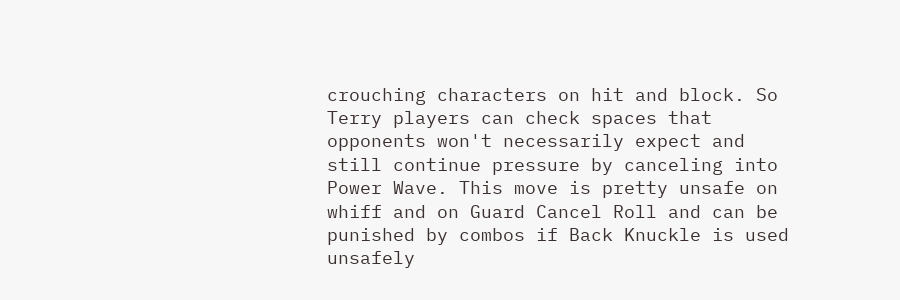crouching characters on hit and block. So Terry players can check spaces that opponents won't necessarily expect and still continue pressure by canceling into Power Wave. This move is pretty unsafe on whiff and on Guard Cancel Roll and can be punished by combos if Back Knuckle is used unsafely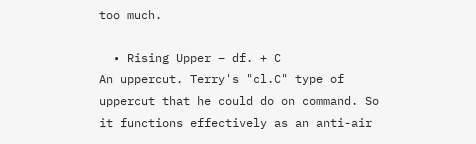too much.

  • Rising Upper – df. + C
An uppercut. Terry's "cl.C" type of uppercut that he could do on command. So it functions effectively as an anti-air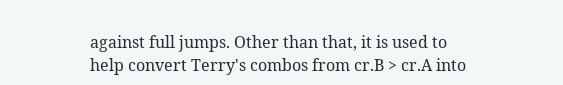against full jumps. Other than that, it is used to help convert Terry's combos from cr.B > cr.A into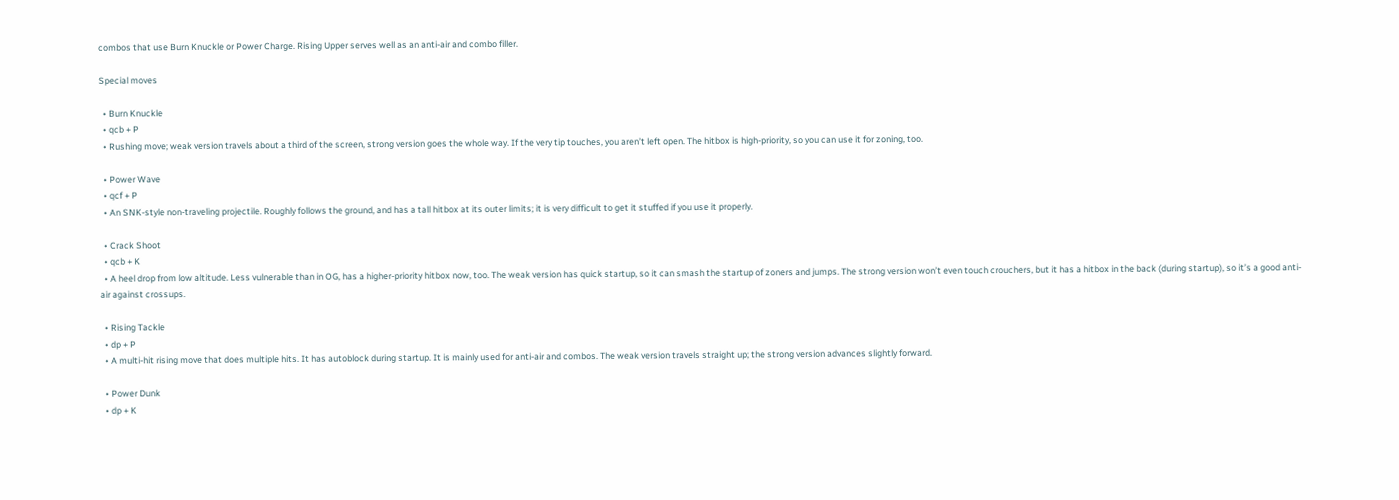combos that use Burn Knuckle or Power Charge. Rising Upper serves well as an anti-air and combo filler.

Special moves

  • Burn Knuckle
  • qcb + P
  • Rushing move; weak version travels about a third of the screen, strong version goes the whole way. If the very tip touches, you aren’t left open. The hitbox is high-priority, so you can use it for zoning, too.

  • Power Wave
  • qcf + P
  • An SNK-style non-traveling projectile. Roughly follows the ground, and has a tall hitbox at its outer limits; it is very difficult to get it stuffed if you use it properly.

  • Crack Shoot
  • qcb + K
  • A heel drop from low altitude. Less vulnerable than in OG, has a higher-priority hitbox now, too. The weak version has quick startup, so it can smash the startup of zoners and jumps. The strong version won’t even touch crouchers, but it has a hitbox in the back (during startup), so it’s a good anti-air against crossups.

  • Rising Tackle
  • dp + P
  • A multi-hit rising move that does multiple hits. It has autoblock during startup. It is mainly used for anti-air and combos. The weak version travels straight up; the strong version advances slightly forward.

  • Power Dunk
  • dp + K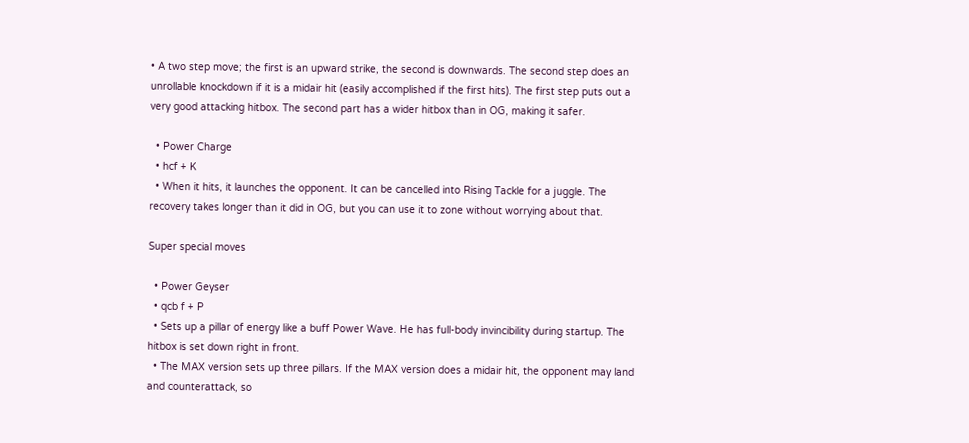• A two step move; the first is an upward strike, the second is downwards. The second step does an unrollable knockdown if it is a midair hit (easily accomplished if the first hits). The first step puts out a very good attacking hitbox. The second part has a wider hitbox than in OG, making it safer.

  • Power Charge
  • hcf + K
  • When it hits, it launches the opponent. It can be cancelled into Rising Tackle for a juggle. The recovery takes longer than it did in OG, but you can use it to zone without worrying about that.

Super special moves

  • Power Geyser
  • qcb f + P
  • Sets up a pillar of energy like a buff Power Wave. He has full-body invincibility during startup. The hitbox is set down right in front.
  • The MAX version sets up three pillars. If the MAX version does a midair hit, the opponent may land and counterattack, so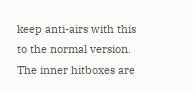keep anti-airs with this to the normal version. The inner hitboxes are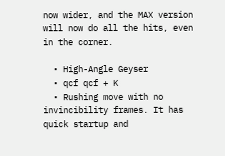now wider, and the MAX version will now do all the hits, even in the corner.

  • High-Angle Geyser
  • qcf qcf + K
  • Rushing move with no invincibility frames. It has quick startup and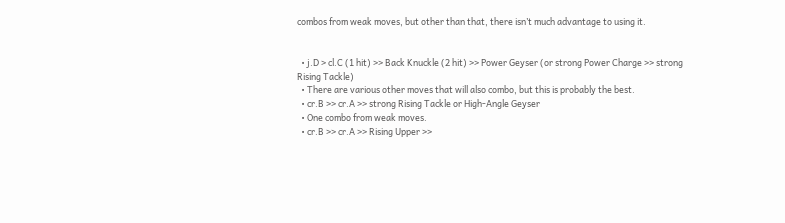combos from weak moves, but other than that, there isn’t much advantage to using it.


  • j.D > cl.C (1 hit) >> Back Knuckle (2 hit) >> Power Geyser (or strong Power Charge >> strong Rising Tackle)
  • There are various other moves that will also combo, but this is probably the best.
  • cr.B >> cr.A >> strong Rising Tackle or High-Angle Geyser
  • One combo from weak moves.
  • cr.B >> cr.A >> Rising Upper >>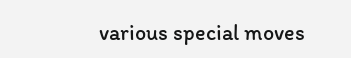various special moves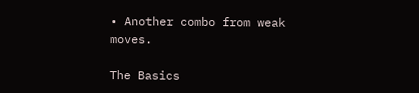• Another combo from weak moves.

The Basics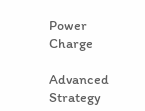Power Charge

Advanced Strategy